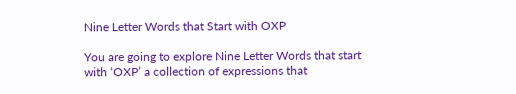Nine Letter Words that Start with OXP

You are going to explore Nine Letter Words that start with ‘OXP’ a collection of expressions that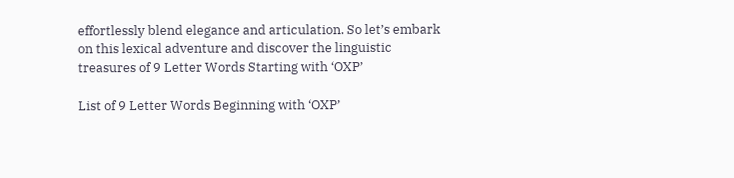effortlessly blend elegance and articulation. So let’s embark on this lexical adventure and discover the linguistic treasures of 9 Letter Words Starting with ‘OXP’

List of 9 Letter Words Beginning with ‘OXP’